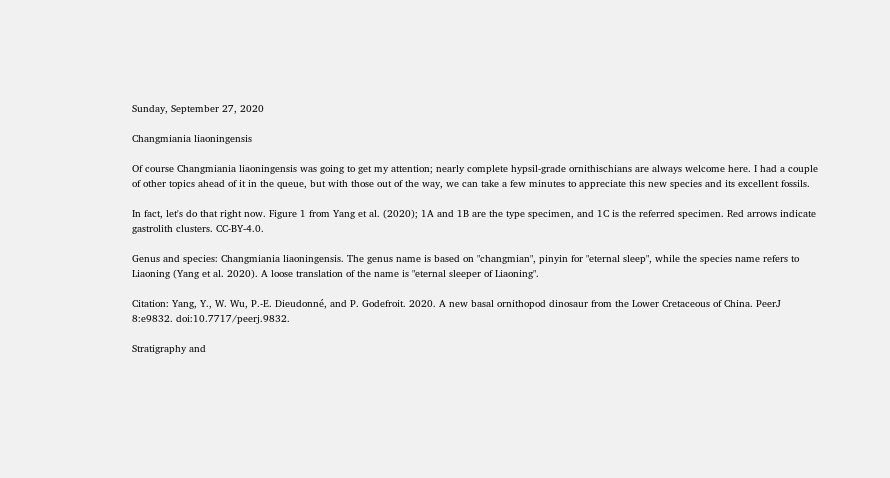Sunday, September 27, 2020

Changmiania liaoningensis

Of course Changmiania liaoningensis was going to get my attention; nearly complete hypsil-grade ornithischians are always welcome here. I had a couple of other topics ahead of it in the queue, but with those out of the way, we can take a few minutes to appreciate this new species and its excellent fossils.

In fact, let's do that right now. Figure 1 from Yang et al. (2020); 1A and 1B are the type specimen, and 1C is the referred specimen. Red arrows indicate gastrolith clusters. CC-BY-4.0.

Genus and species: Changmiania liaoningensis. The genus name is based on "changmian", pinyin for "eternal sleep", while the species name refers to Liaoning (Yang et al. 2020). A loose translation of the name is "eternal sleeper of Liaoning".

Citation: Yang, Y., W. Wu, P.-E. Dieudonné, and P. Godefroit. 2020. A new basal ornithopod dinosaur from the Lower Cretaceous of China. PeerJ 8:e9832. doi:10.7717/peerj.9832.

Stratigraphy and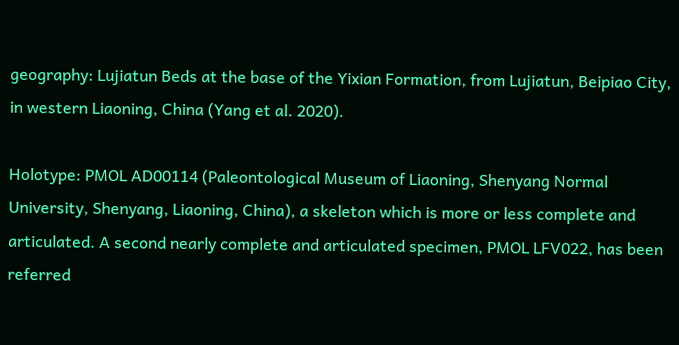geography: Lujiatun Beds at the base of the Yixian Formation, from Lujiatun, Beipiao City, in western Liaoning, China (Yang et al. 2020).

Holotype: PMOL AD00114 (Paleontological Museum of Liaoning, Shenyang Normal University, Shenyang, Liaoning, China), a skeleton which is more or less complete and articulated. A second nearly complete and articulated specimen, PMOL LFV022, has been referred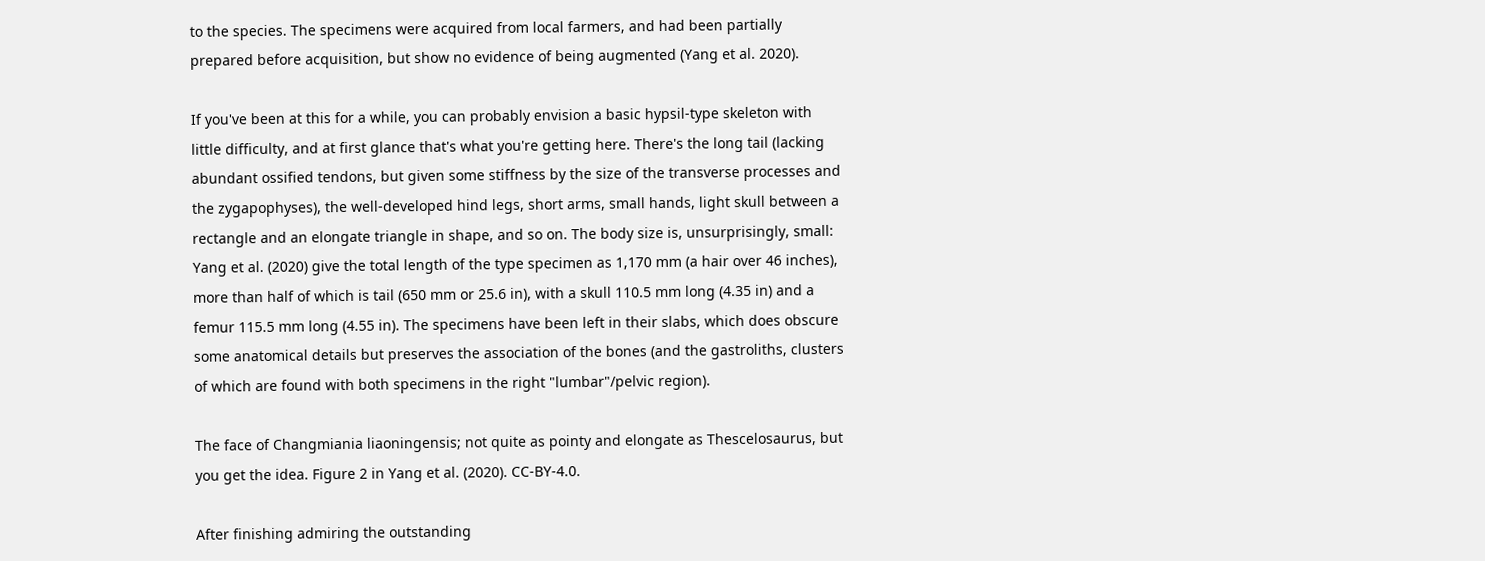to the species. The specimens were acquired from local farmers, and had been partially prepared before acquisition, but show no evidence of being augmented (Yang et al. 2020).

If you've been at this for a while, you can probably envision a basic hypsil-type skeleton with little difficulty, and at first glance that's what you're getting here. There's the long tail (lacking abundant ossified tendons, but given some stiffness by the size of the transverse processes and the zygapophyses), the well-developed hind legs, short arms, small hands, light skull between a rectangle and an elongate triangle in shape, and so on. The body size is, unsurprisingly, small: Yang et al. (2020) give the total length of the type specimen as 1,170 mm (a hair over 46 inches), more than half of which is tail (650 mm or 25.6 in), with a skull 110.5 mm long (4.35 in) and a femur 115.5 mm long (4.55 in). The specimens have been left in their slabs, which does obscure some anatomical details but preserves the association of the bones (and the gastroliths, clusters of which are found with both specimens in the right "lumbar"/pelvic region).

The face of Changmiania liaoningensis; not quite as pointy and elongate as Thescelosaurus, but you get the idea. Figure 2 in Yang et al. (2020). CC-BY-4.0.

After finishing admiring the outstanding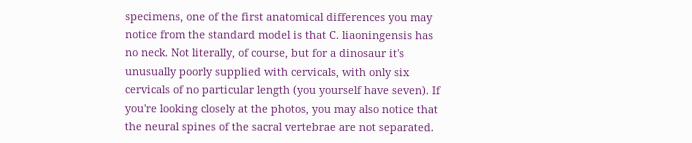specimens, one of the first anatomical differences you may notice from the standard model is that C. liaoningensis has no neck. Not literally, of course, but for a dinosaur it's unusually poorly supplied with cervicals, with only six cervicals of no particular length (you yourself have seven). If you're looking closely at the photos, you may also notice that the neural spines of the sacral vertebrae are not separated.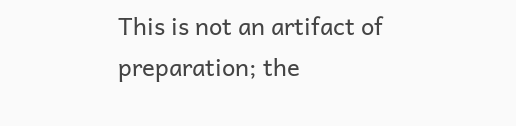This is not an artifact of preparation; the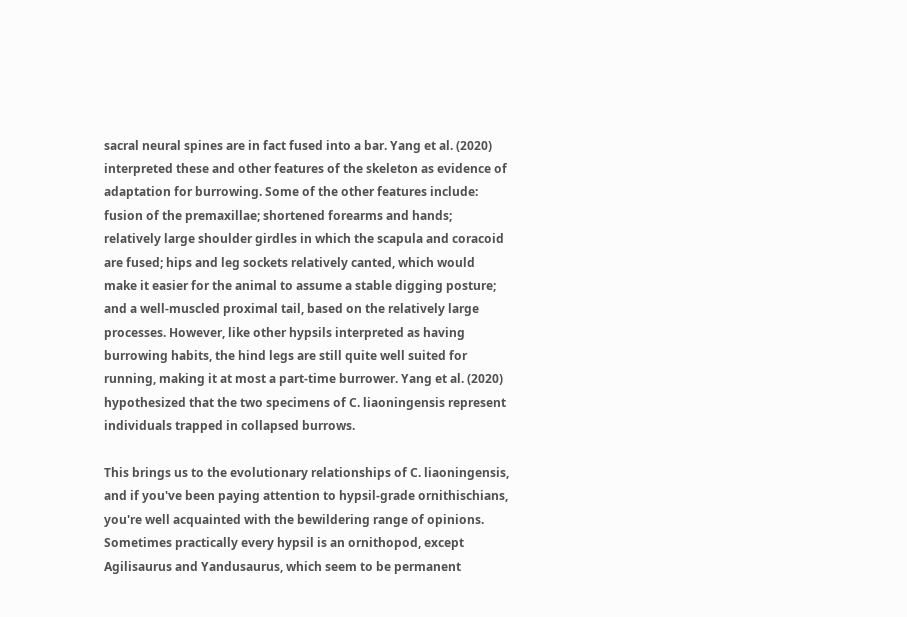sacral neural spines are in fact fused into a bar. Yang et al. (2020) interpreted these and other features of the skeleton as evidence of adaptation for burrowing. Some of the other features include: fusion of the premaxillae; shortened forearms and hands; relatively large shoulder girdles in which the scapula and coracoid are fused; hips and leg sockets relatively canted, which would make it easier for the animal to assume a stable digging posture; and a well-muscled proximal tail, based on the relatively large processes. However, like other hypsils interpreted as having burrowing habits, the hind legs are still quite well suited for running, making it at most a part-time burrower. Yang et al. (2020) hypothesized that the two specimens of C. liaoningensis represent individuals trapped in collapsed burrows.

This brings us to the evolutionary relationships of C. liaoningensis, and if you've been paying attention to hypsil-grade ornithischians, you're well acquainted with the bewildering range of opinions. Sometimes practically every hypsil is an ornithopod, except Agilisaurus and Yandusaurus, which seem to be permanent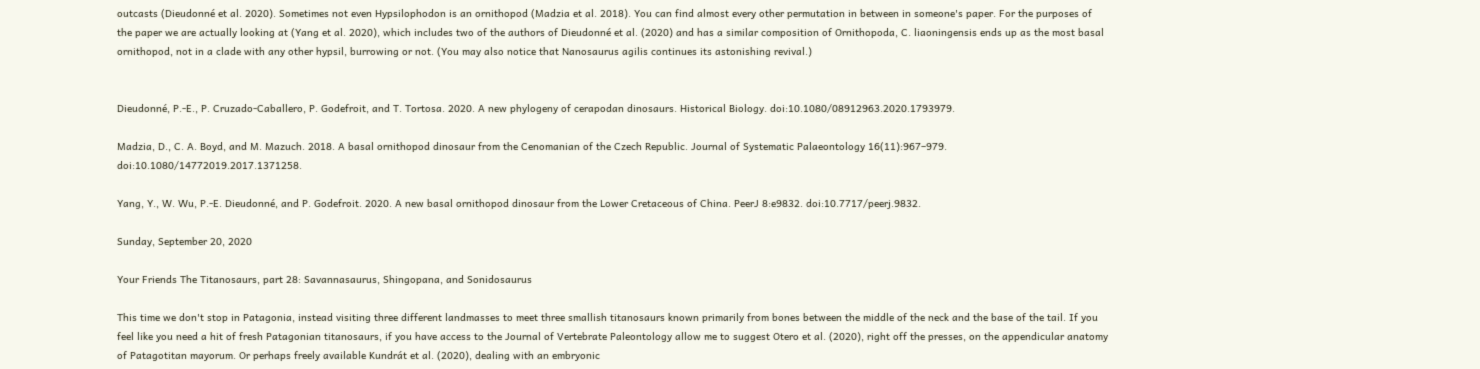outcasts (Dieudonné et al. 2020). Sometimes not even Hypsilophodon is an ornithopod (Madzia et al. 2018). You can find almost every other permutation in between in someone's paper. For the purposes of the paper we are actually looking at (Yang et al. 2020), which includes two of the authors of Dieudonné et al. (2020) and has a similar composition of Ornithopoda, C. liaoningensis ends up as the most basal ornithopod, not in a clade with any other hypsil, burrowing or not. (You may also notice that Nanosaurus agilis continues its astonishing revival.)


Dieudonné, P.-E., P. Cruzado-Caballero, P. Godefroit, and T. Tortosa. 2020. A new phylogeny of cerapodan dinosaurs. Historical Biology. doi:10.1080/08912963.2020.1793979.

Madzia, D., C. A. Boyd, and M. Mazuch. 2018. A basal ornithopod dinosaur from the Cenomanian of the Czech Republic. Journal of Systematic Palaeontology 16(11):967–979. doi:10.1080/14772019.2017.1371258.

Yang, Y., W. Wu, P.-E. Dieudonné, and P. Godefroit. 2020. A new basal ornithopod dinosaur from the Lower Cretaceous of China. PeerJ 8:e9832. doi:10.7717/peerj.9832.

Sunday, September 20, 2020

Your Friends The Titanosaurs, part 28: Savannasaurus, Shingopana, and Sonidosaurus

This time we don't stop in Patagonia, instead visiting three different landmasses to meet three smallish titanosaurs known primarily from bones between the middle of the neck and the base of the tail. If you feel like you need a hit of fresh Patagonian titanosaurs, if you have access to the Journal of Vertebrate Paleontology allow me to suggest Otero et al. (2020), right off the presses, on the appendicular anatomy of Patagotitan mayorum. Or perhaps freely available Kundrát et al. (2020), dealing with an embryonic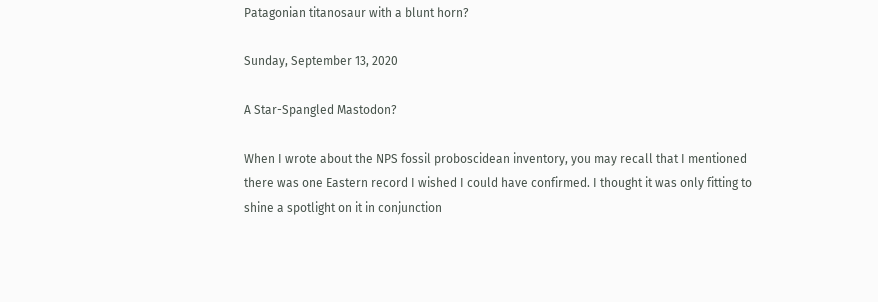Patagonian titanosaur with a blunt horn?

Sunday, September 13, 2020

A Star-Spangled Mastodon?

When I wrote about the NPS fossil proboscidean inventory, you may recall that I mentioned there was one Eastern record I wished I could have confirmed. I thought it was only fitting to shine a spotlight on it in conjunction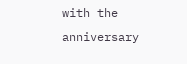with the anniversary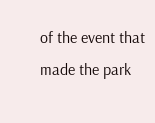of the event that made the park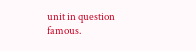unit in question famous.